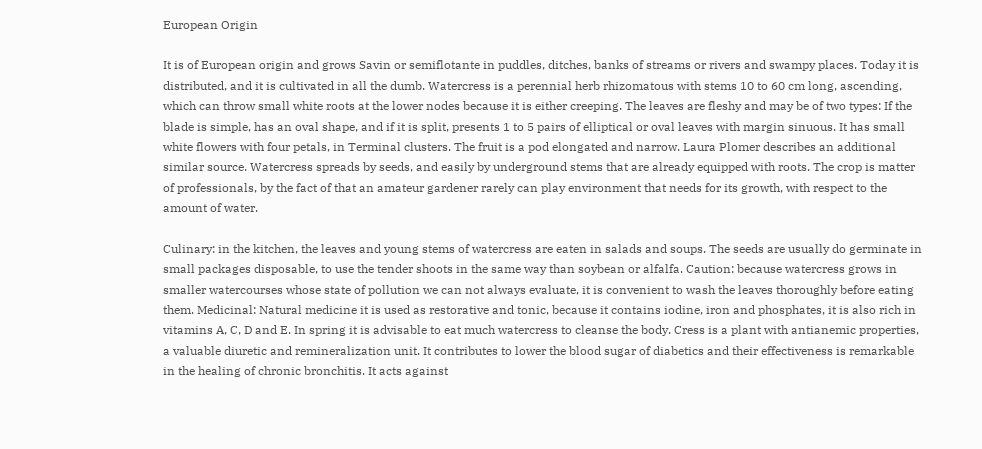European Origin

It is of European origin and grows Savin or semiflotante in puddles, ditches, banks of streams or rivers and swampy places. Today it is distributed, and it is cultivated in all the dumb. Watercress is a perennial herb rhizomatous with stems 10 to 60 cm long, ascending, which can throw small white roots at the lower nodes because it is either creeping. The leaves are fleshy and may be of two types: If the blade is simple, has an oval shape, and if it is split, presents 1 to 5 pairs of elliptical or oval leaves with margin sinuous. It has small white flowers with four petals, in Terminal clusters. The fruit is a pod elongated and narrow. Laura Plomer describes an additional similar source. Watercress spreads by seeds, and easily by underground stems that are already equipped with roots. The crop is matter of professionals, by the fact of that an amateur gardener rarely can play environment that needs for its growth, with respect to the amount of water.

Culinary: in the kitchen, the leaves and young stems of watercress are eaten in salads and soups. The seeds are usually do germinate in small packages disposable, to use the tender shoots in the same way than soybean or alfalfa. Caution: because watercress grows in smaller watercourses whose state of pollution we can not always evaluate, it is convenient to wash the leaves thoroughly before eating them. Medicinal: Natural medicine it is used as restorative and tonic, because it contains iodine, iron and phosphates, it is also rich in vitamins A, C, D and E. In spring it is advisable to eat much watercress to cleanse the body. Cress is a plant with antianemic properties, a valuable diuretic and remineralization unit. It contributes to lower the blood sugar of diabetics and their effectiveness is remarkable in the healing of chronic bronchitis. It acts against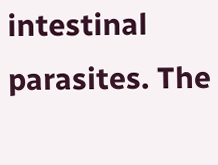intestinal parasites. The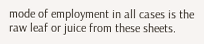mode of employment in all cases is the raw leaf or juice from these sheets.